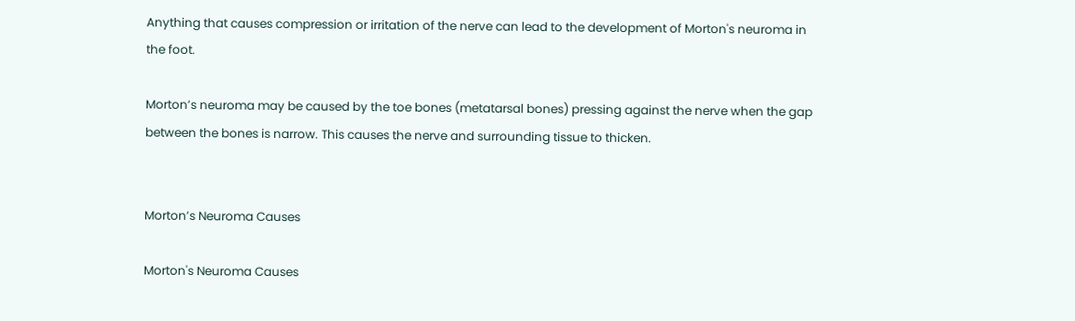Anything that causes compression or irritation of the nerve can lead to the development of Morton's neuroma in the foot.

Morton’s neuroma may be caused by the toe bones (metatarsal bones) pressing against the nerve when the gap between the bones is narrow. This causes the nerve and surrounding tissue to thicken.


Morton’s Neuroma Causes

Morton's Neuroma Causes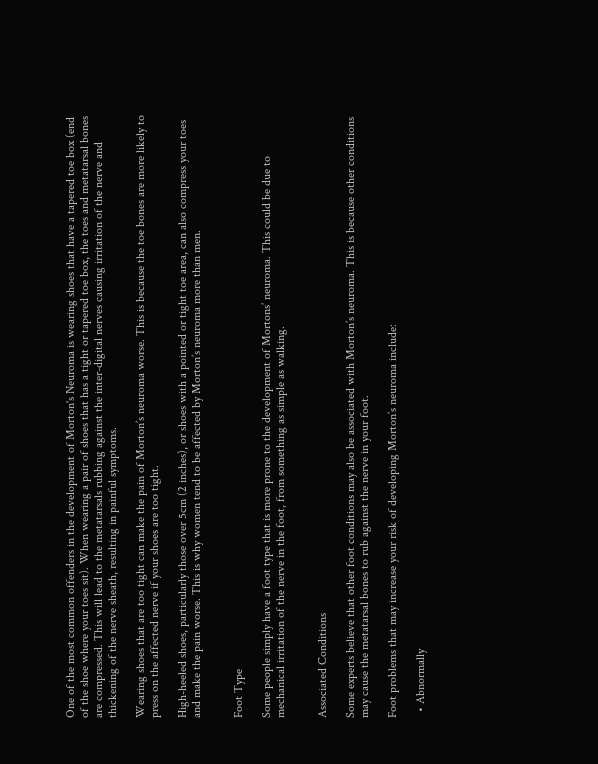One of the most common offenders in the development of Morton's Neuroma is wearing shoes that have a tapered toe box (end of the shoe where your toes sit). When wearing a pair of shoes that has a tight or tapered toe box, the toes and metatarsal bones are compressed. This will lead to the metatarsals rubbing against the inter-digital nerves causing irritation of the nerve and thickening of the nerve sheath, resulting in painful symptoms.

Wearing shoes that are too tight can make the pain of Morton’s neuroma worse. This is because the toe bones are more likely to press on the affected nerve if your shoes are too tight.

High-heeled shoes, particularly those over 5cm (2 inches), or shoes with a pointed or tight toe area, can also compress your toes and make the pain worse. This is why women tend to be affected by Morton’s neuroma more than men.


Foot Type

Some people simply have a foot type that is more prone to the development of Mortons’ neuroma. This could be due to mechanical irritation of the nerve in the foot, from something as simple as walking.


Associated Conditions

Some experts believe that other foot conditions may also be associated with Morton’s neuroma. This is because other conditions may cause the metatarsal bones to rub against the nerve in your foot.

Foot problems that may increase your risk of developing Morton’s neuroma include:

  • Abnormally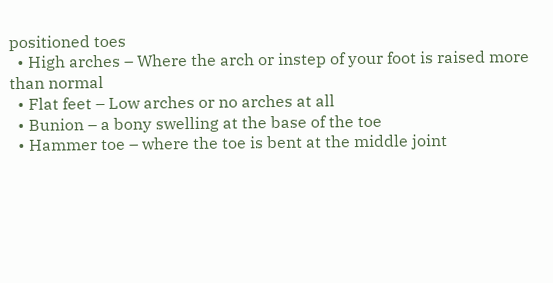positioned toes
  • High arches – Where the arch or instep of your foot is raised more than normal
  • Flat feet – Low arches or no arches at all
  • Bunion – a bony swelling at the base of the toe
  • Hammer toe – where the toe is bent at the middle joint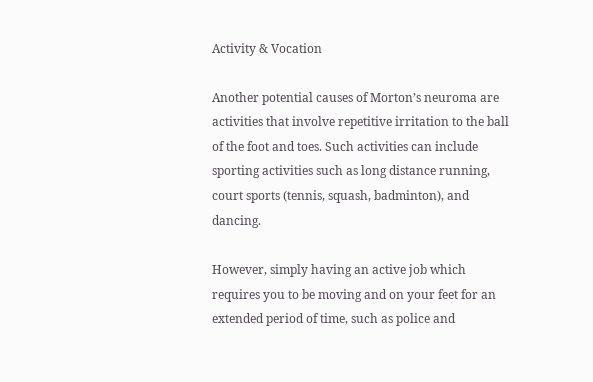Activity & Vocation

Another potential causes of Morton’s neuroma are activities that involve repetitive irritation to the ball of the foot and toes. Such activities can include sporting activities such as long distance running, court sports (tennis, squash, badminton), and dancing.

However, simply having an active job which requires you to be moving and on your feet for an extended period of time, such as police and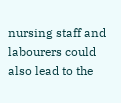nursing staff and labourers could also lead to the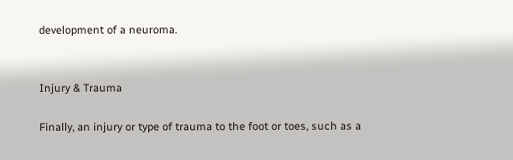development of a neuroma.


Injury & Trauma

Finally, an injury or type of trauma to the foot or toes, such as a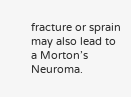fracture or sprain may also lead to a Morton’s Neuroma.